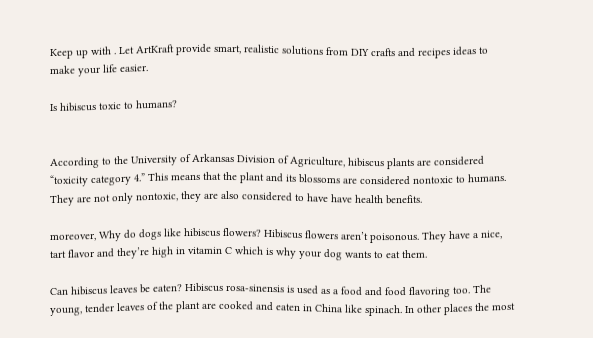Keep up with . Let ArtKraft provide smart, realistic solutions from DIY crafts and recipes ideas to make your life easier.

Is hibiscus toxic to humans?


According to the University of Arkansas Division of Agriculture, hibiscus plants are considered “toxicity category 4.” This means that the plant and its blossoms are considered nontoxic to humans. They are not only nontoxic, they are also considered to have have health benefits.

moreover, Why do dogs like hibiscus flowers? Hibiscus flowers aren’t poisonous. They have a nice, tart flavor and they’re high in vitamin C which is why your dog wants to eat them.

Can hibiscus leaves be eaten? Hibiscus rosa-sinensis is used as a food and food flavoring too. The young, tender leaves of the plant are cooked and eaten in China like spinach. In other places the most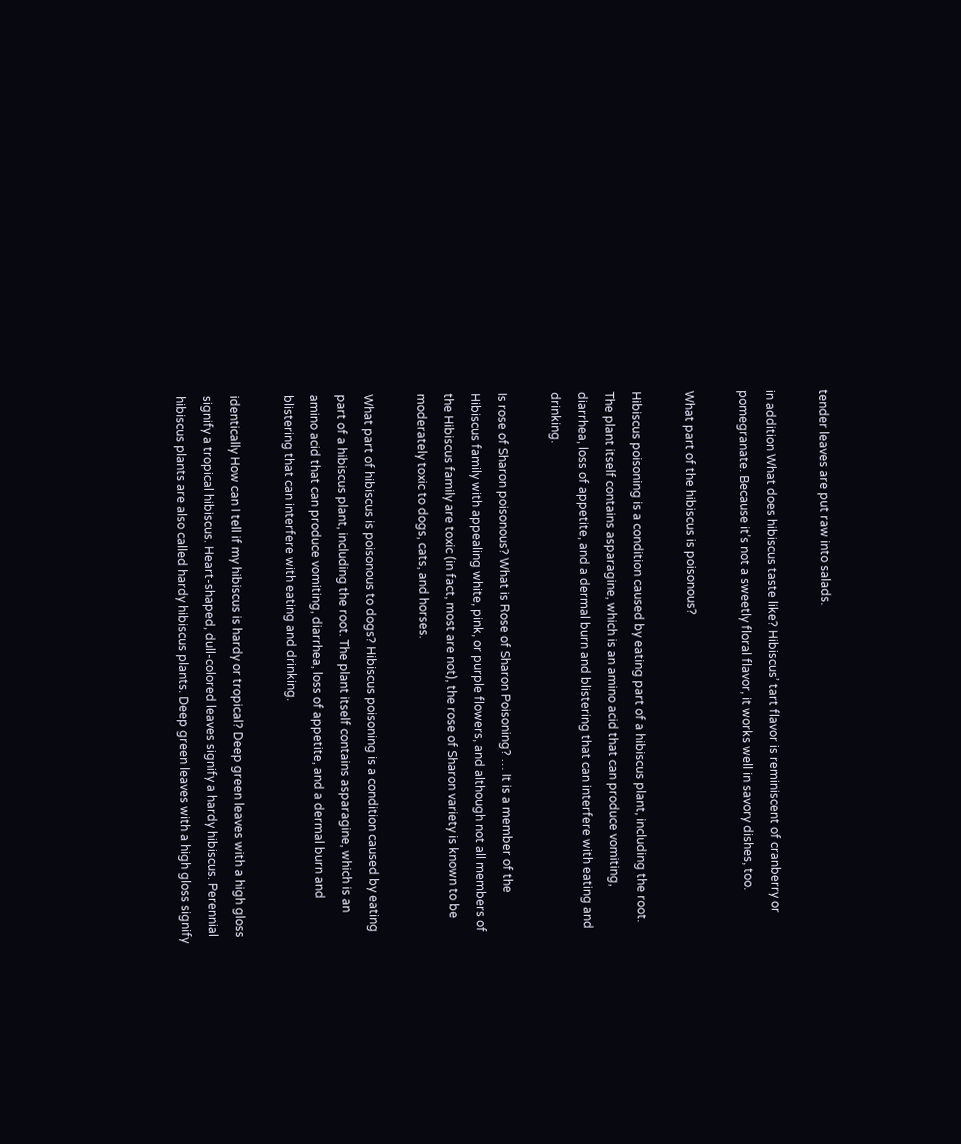tender leaves are put raw into salads.

in addition What does hibiscus taste like? Hibiscus’ tart flavor is reminiscent of cranberry or pomegranate. Because it’s not a sweetly floral flavor, it works well in savory dishes, too.

What part of the hibiscus is poisonous?

Hibiscus poisoning is a condition caused by eating part of a hibiscus plant, including the root. The plant itself contains asparagine, which is an amino acid that can produce vomiting, diarrhea, loss of appetite, and a dermal burn and blistering that can interfere with eating and drinking.

Is rose of Sharon poisonous? What is Rose of Sharon Poisoning? … It is a member of the Hibiscus family with appealing white, pink, or purple flowers, and although not all members of the Hibiscus family are toxic (in fact, most are not), the rose of Sharon variety is known to be moderately toxic to dogs, cats, and horses.

What part of hibiscus is poisonous to dogs? Hibiscus poisoning is a condition caused by eating part of a hibiscus plant, including the root. The plant itself contains asparagine, which is an amino acid that can produce vomiting, diarrhea, loss of appetite, and a dermal burn and blistering that can interfere with eating and drinking.

identically How can I tell if my hibiscus is hardy or tropical? Deep green leaves with a high gloss signify a tropical hibiscus. Heart-shaped, dull-colored leaves signify a hardy hibiscus. Perennial hibiscus plants are also called hardy hibiscus plants. Deep green leaves with a high gloss signify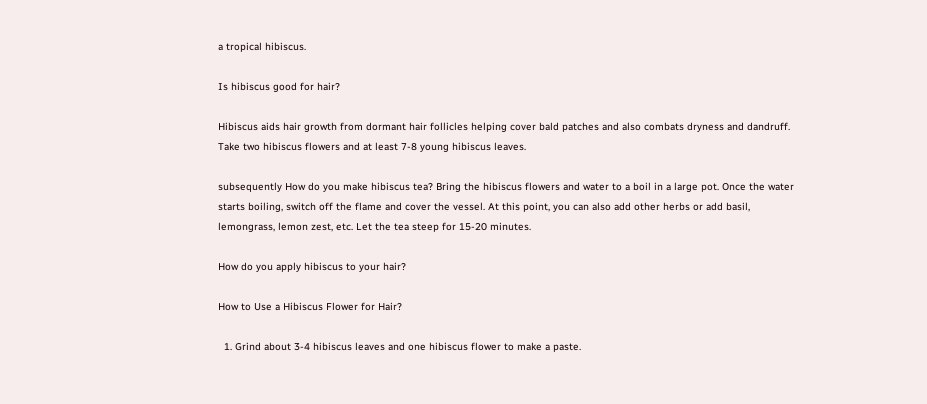a tropical hibiscus.

Is hibiscus good for hair?

Hibiscus aids hair growth from dormant hair follicles helping cover bald patches and also combats dryness and dandruff. Take two hibiscus flowers and at least 7-8 young hibiscus leaves.

subsequently How do you make hibiscus tea? Bring the hibiscus flowers and water to a boil in a large pot. Once the water starts boiling, switch off the flame and cover the vessel. At this point, you can also add other herbs or add basil, lemongrass, lemon zest, etc. Let the tea steep for 15-20 minutes.

How do you apply hibiscus to your hair?

How to Use a Hibiscus Flower for Hair?

  1. Grind about 3-4 hibiscus leaves and one hibiscus flower to make a paste.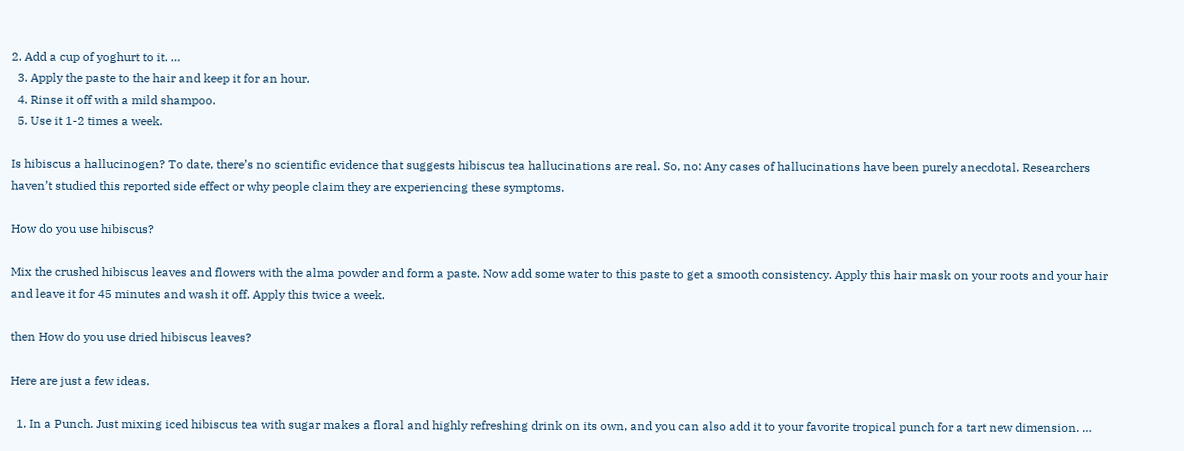2. Add a cup of yoghurt to it. …
  3. Apply the paste to the hair and keep it for an hour.
  4. Rinse it off with a mild shampoo.
  5. Use it 1-2 times a week.

Is hibiscus a hallucinogen? To date, there’s no scientific evidence that suggests hibiscus tea hallucinations are real. So, no: Any cases of hallucinations have been purely anecdotal. Researchers haven’t studied this reported side effect or why people claim they are experiencing these symptoms.

How do you use hibiscus?

Mix the crushed hibiscus leaves and flowers with the alma powder and form a paste. Now add some water to this paste to get a smooth consistency. Apply this hair mask on your roots and your hair and leave it for 45 minutes and wash it off. Apply this twice a week.

then How do you use dried hibiscus leaves?

Here are just a few ideas.

  1. In a Punch. Just mixing iced hibiscus tea with sugar makes a floral and highly refreshing drink on its own, and you can also add it to your favorite tropical punch for a tart new dimension. …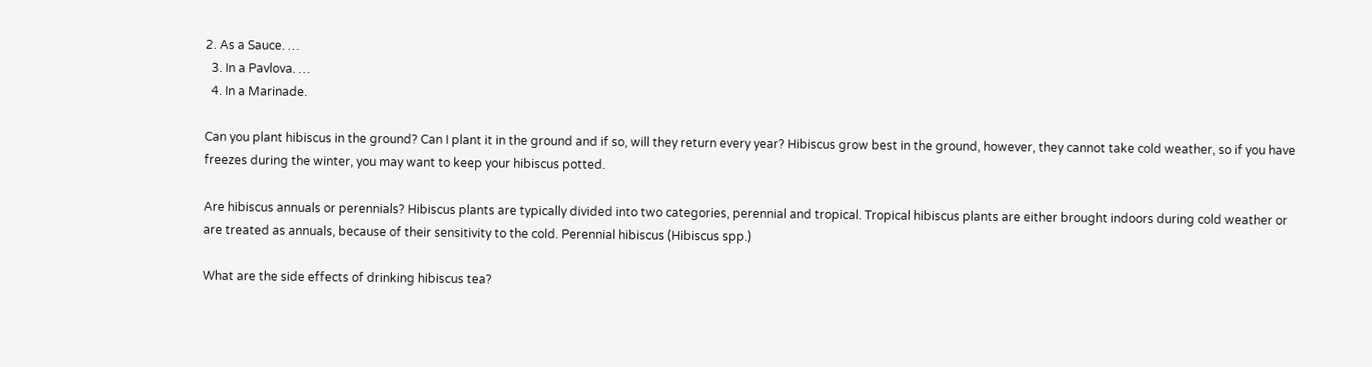2. As a Sauce. …
  3. In a Pavlova. …
  4. In a Marinade.

Can you plant hibiscus in the ground? Can I plant it in the ground and if so, will they return every year? Hibiscus grow best in the ground, however, they cannot take cold weather, so if you have freezes during the winter, you may want to keep your hibiscus potted.

Are hibiscus annuals or perennials? Hibiscus plants are typically divided into two categories, perennial and tropical. Tropical hibiscus plants are either brought indoors during cold weather or are treated as annuals, because of their sensitivity to the cold. Perennial hibiscus (Hibiscus spp.)

What are the side effects of drinking hibiscus tea?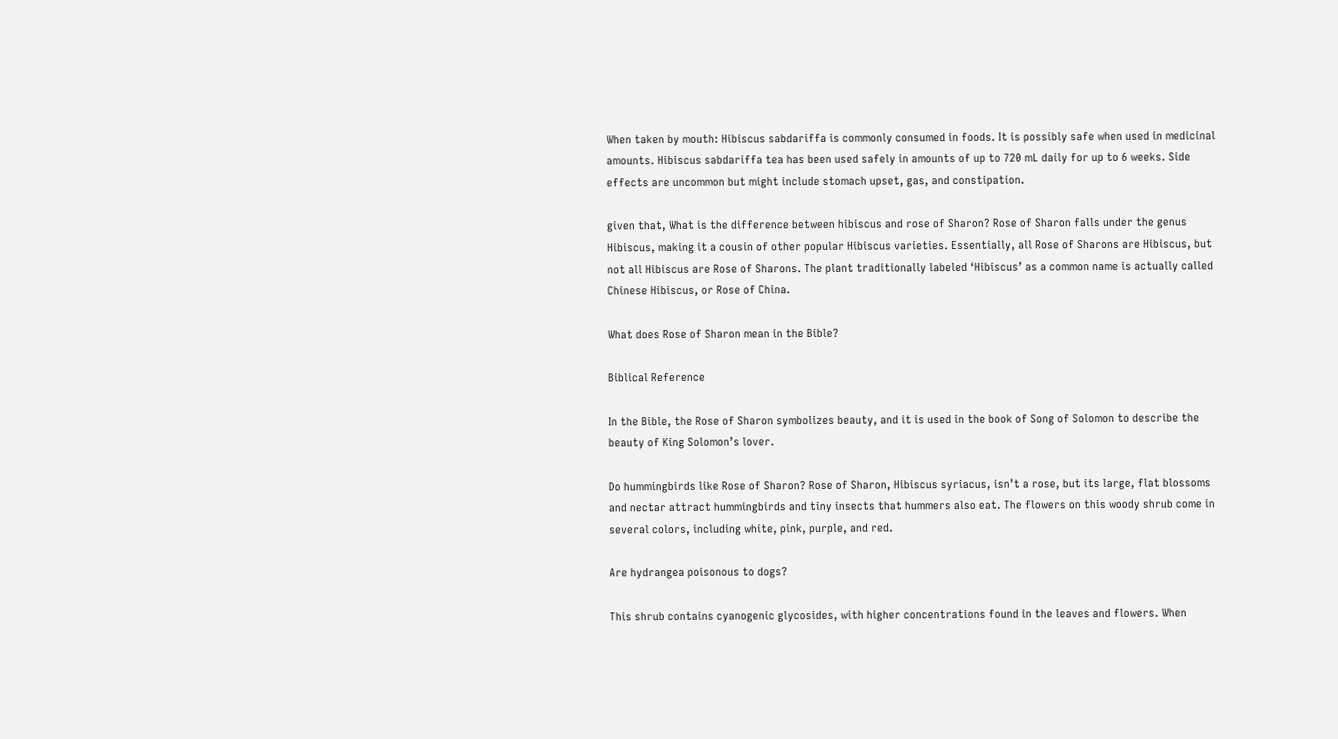When taken by mouth: Hibiscus sabdariffa is commonly consumed in foods. It is possibly safe when used in medicinal amounts. Hibiscus sabdariffa tea has been used safely in amounts of up to 720 mL daily for up to 6 weeks. Side effects are uncommon but might include stomach upset, gas, and constipation.

given that, What is the difference between hibiscus and rose of Sharon? Rose of Sharon falls under the genus Hibiscus, making it a cousin of other popular Hibiscus varieties. Essentially, all Rose of Sharons are Hibiscus, but not all Hibiscus are Rose of Sharons. The plant traditionally labeled ‘Hibiscus’ as a common name is actually called Chinese Hibiscus, or Rose of China.

What does Rose of Sharon mean in the Bible?

Biblical Reference

In the Bible, the Rose of Sharon symbolizes beauty, and it is used in the book of Song of Solomon to describe the beauty of King Solomon’s lover.

Do hummingbirds like Rose of Sharon? Rose of Sharon, Hibiscus syriacus, isn’t a rose, but its large, flat blossoms and nectar attract hummingbirds and tiny insects that hummers also eat. The flowers on this woody shrub come in several colors, including white, pink, purple, and red.

Are hydrangea poisonous to dogs?

This shrub contains cyanogenic glycosides, with higher concentrations found in the leaves and flowers. When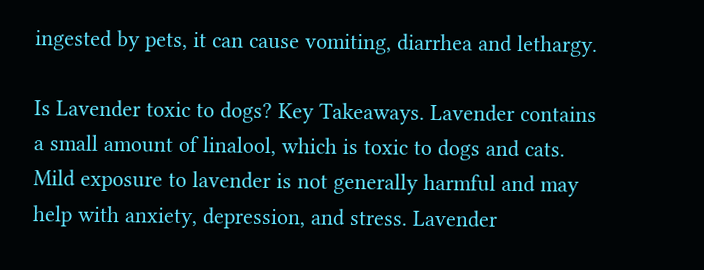ingested by pets, it can cause vomiting, diarrhea and lethargy.

Is Lavender toxic to dogs? Key Takeaways. Lavender contains a small amount of linalool, which is toxic to dogs and cats. Mild exposure to lavender is not generally harmful and may help with anxiety, depression, and stress. Lavender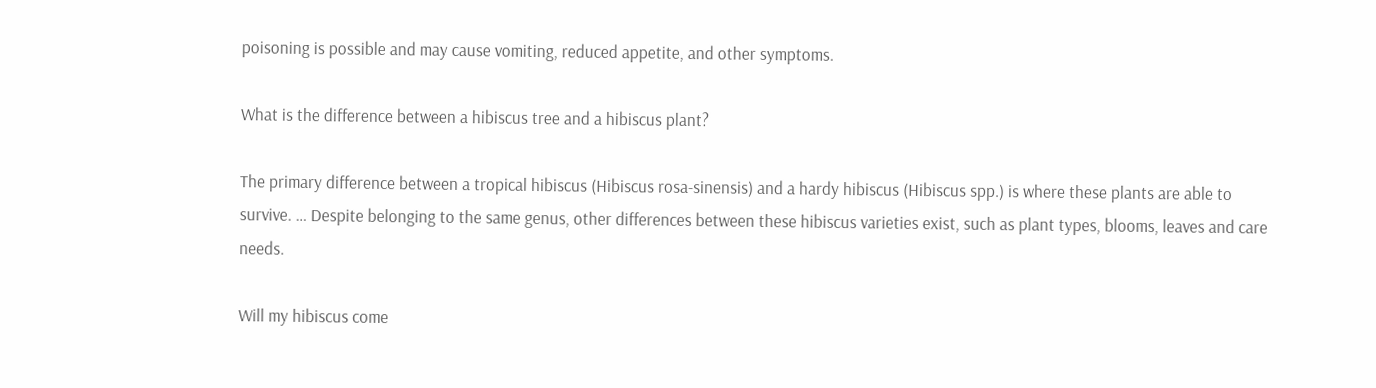poisoning is possible and may cause vomiting, reduced appetite, and other symptoms.

What is the difference between a hibiscus tree and a hibiscus plant?

The primary difference between a tropical hibiscus (Hibiscus rosa-sinensis) and a hardy hibiscus (Hibiscus spp.) is where these plants are able to survive. … Despite belonging to the same genus, other differences between these hibiscus varieties exist, such as plant types, blooms, leaves and care needs.

Will my hibiscus come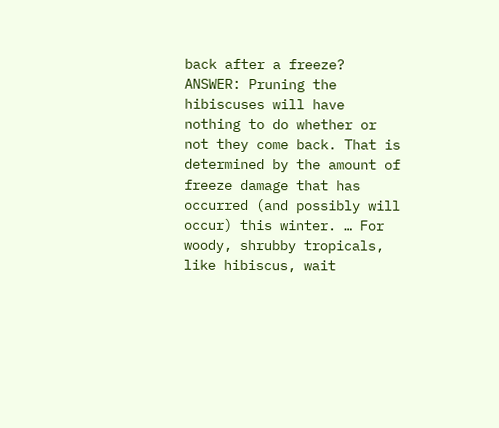back after a freeze? ANSWER: Pruning the hibiscuses will have nothing to do whether or not they come back. That is determined by the amount of freeze damage that has occurred (and possibly will occur) this winter. … For woody, shrubby tropicals, like hibiscus, wait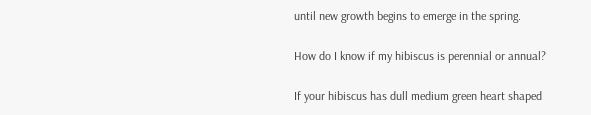until new growth begins to emerge in the spring.

How do I know if my hibiscus is perennial or annual?

If your hibiscus has dull medium green heart shaped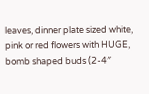leaves, dinner plate sized white, pink or red flowers with HUGE, bomb shaped buds (2-4″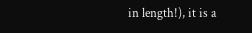in length!), it is a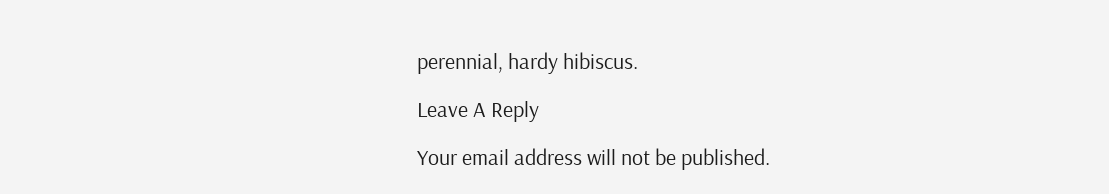perennial, hardy hibiscus.

Leave A Reply

Your email address will not be published.